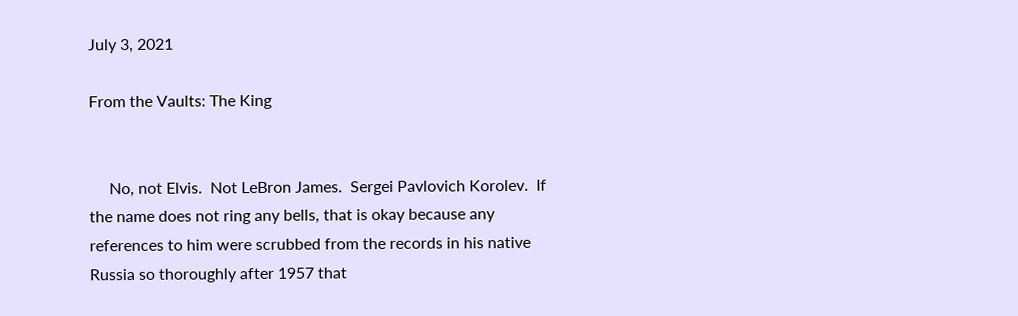July 3, 2021

From the Vaults: The King


     No, not Elvis.  Not LeBron James.  Sergei Pavlovich Korolev.  If the name does not ring any bells, that is okay because any references to him were scrubbed from the records in his native Russia so thoroughly after 1957 that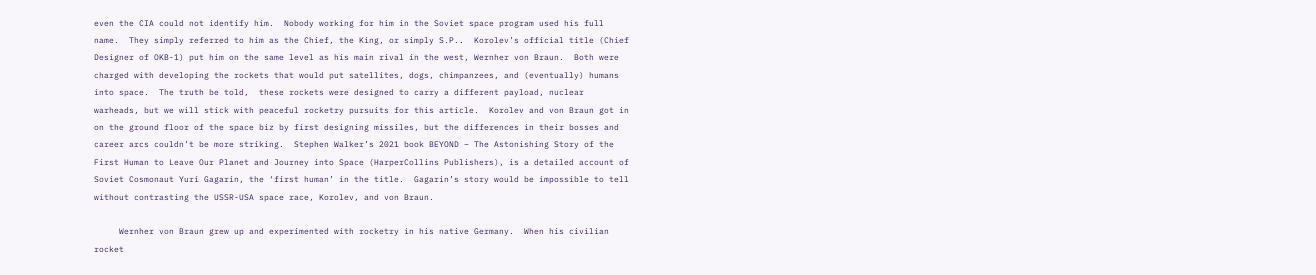even the CIA could not identify him.  Nobody working for him in the Soviet space program used his full name.  They simply referred to him as the Chief, the King, or simply S.P..  Korolev’s official title (Chief Designer of OKB-1) put him on the same level as his main rival in the west, Wernher von Braun.  Both were charged with developing the rockets that would put satellites, dogs, chimpanzees, and (eventually) humans into space.  The truth be told,  these rockets were designed to carry a different payload, nuclear warheads, but we will stick with peaceful rocketry pursuits for this article.  Korolev and von Braun got in on the ground floor of the space biz by first designing missiles, but the differences in their bosses and career arcs couldn’t be more striking.  Stephen Walker’s 2021 book BEYOND – The Astonishing Story of the First Human to Leave Our Planet and Journey into Space (HarperCollins Publishers), is a detailed account of Soviet Cosmonaut Yuri Gagarin, the ‘first human’ in the title.  Gagarin’s story would be impossible to tell without contrasting the USSR-USA space race, Korolev, and von Braun.

     Wernher von Braun grew up and experimented with rocketry in his native Germany.  When his civilian rocket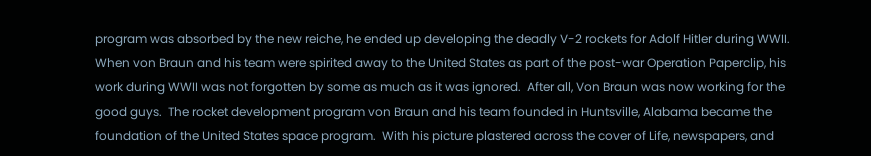program was absorbed by the new reiche, he ended up developing the deadly V-2 rockets for Adolf Hitler during WWII.  When von Braun and his team were spirited away to the United States as part of the post-war Operation Paperclip, his work during WWII was not forgotten by some as much as it was ignored.  After all, Von Braun was now working for the good guys.  The rocket development program von Braun and his team founded in Huntsville, Alabama became the foundation of the United States space program.  With his picture plastered across the cover of Life, newspapers, and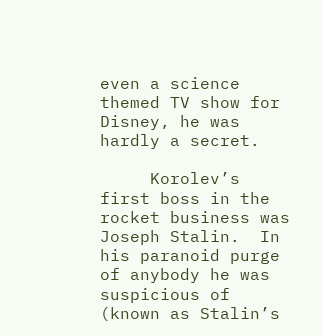even a science themed TV show for Disney, he was hardly a secret.

     Korolev’s first boss in the rocket business was Joseph Stalin.  In his paranoid purge of anybody he was suspicious of (known as Stalin’s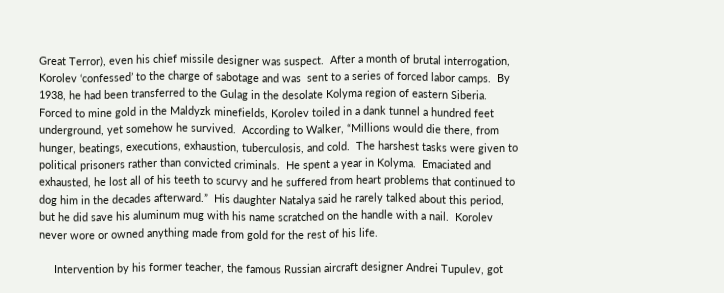Great Terror), even his chief missile designer was suspect.  After a month of brutal interrogation, Korolev ‘confessed’ to the charge of sabotage and was  sent to a series of forced labor camps.  By 1938, he had been transferred to the Gulag in the desolate Kolyma region of eastern Siberia.   Forced to mine gold in the Maldyzk minefields, Korolev toiled in a dank tunnel a hundred feet underground, yet somehow he survived.  According to Walker, “Millions would die there, from hunger, beatings, executions, exhaustion, tuberculosis, and cold.  The harshest tasks were given to political prisoners rather than convicted criminals.  He spent a year in Kolyma.  Emaciated and exhausted, he lost all of his teeth to scurvy and he suffered from heart problems that continued to dog him in the decades afterward.”  His daughter Natalya said he rarely talked about this period, but he did save his aluminum mug with his name scratched on the handle with a nail.  Korolev never wore or owned anything made from gold for the rest of his life.

     Intervention by his former teacher, the famous Russian aircraft designer Andrei Tupulev, got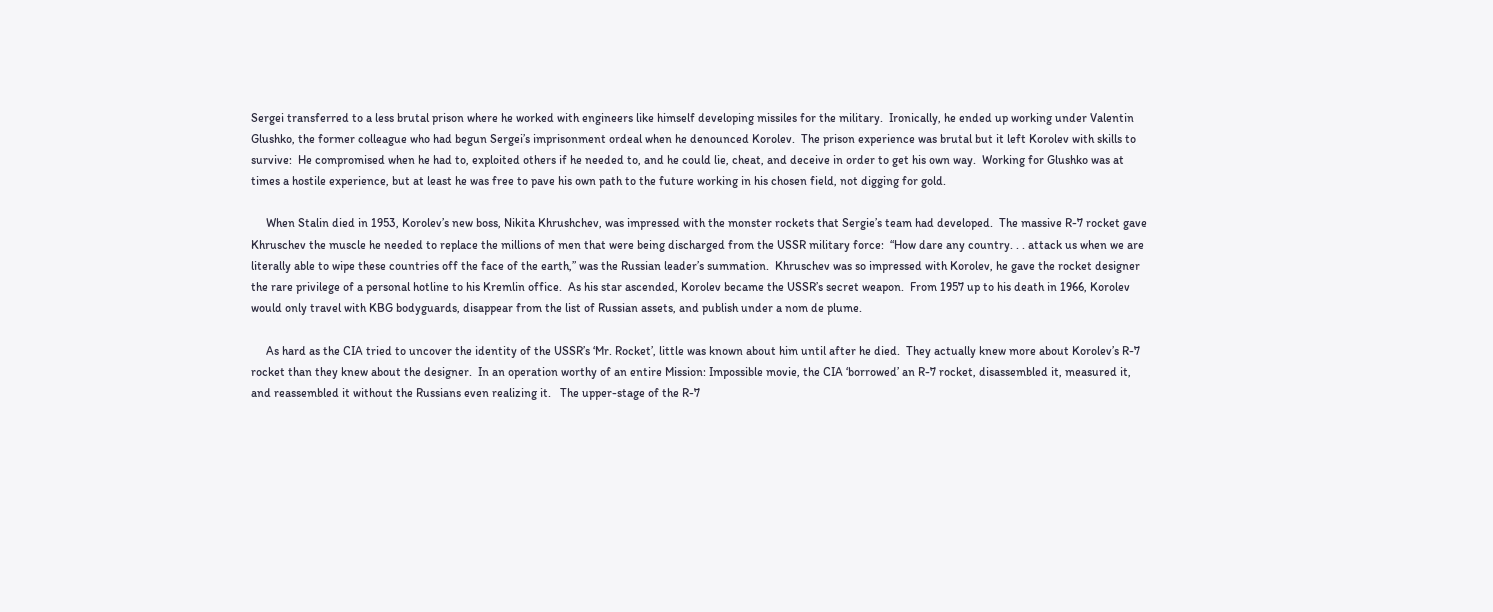Sergei transferred to a less brutal prison where he worked with engineers like himself developing missiles for the military.  Ironically, he ended up working under Valentin Glushko, the former colleague who had begun Sergei’s imprisonment ordeal when he denounced Korolev.  The prison experience was brutal but it left Korolev with skills to survive:  He compromised when he had to, exploited others if he needed to, and he could lie, cheat, and deceive in order to get his own way.  Working for Glushko was at times a hostile experience, but at least he was free to pave his own path to the future working in his chosen field, not digging for gold.

     When Stalin died in 1953, Korolev’s new boss, Nikita Khrushchev, was impressed with the monster rockets that Sergie’s team had developed.  The massive R-7 rocket gave Khruschev the muscle he needed to replace the millions of men that were being discharged from the USSR military force:  “How dare any country. . . attack us when we are literally able to wipe these countries off the face of the earth,” was the Russian leader’s summation.  Khruschev was so impressed with Korolev, he gave the rocket designer the rare privilege of a personal hotline to his Kremlin office.  As his star ascended, Korolev became the USSR’s secret weapon.  From 1957 up to his death in 1966, Korolev would only travel with KBG bodyguards, disappear from the list of Russian assets, and publish under a nom de plume.

     As hard as the CIA tried to uncover the identity of the USSR’s ‘Mr. Rocket’, little was known about him until after he died.  They actually knew more about Korolev’s R-7 rocket than they knew about the designer.  In an operation worthy of an entire Mission: Impossible movie, the CIA ‘borrowed’ an R-7 rocket, disassembled it, measured it, and reassembled it without the Russians even realizing it.   The upper-stage of the R-7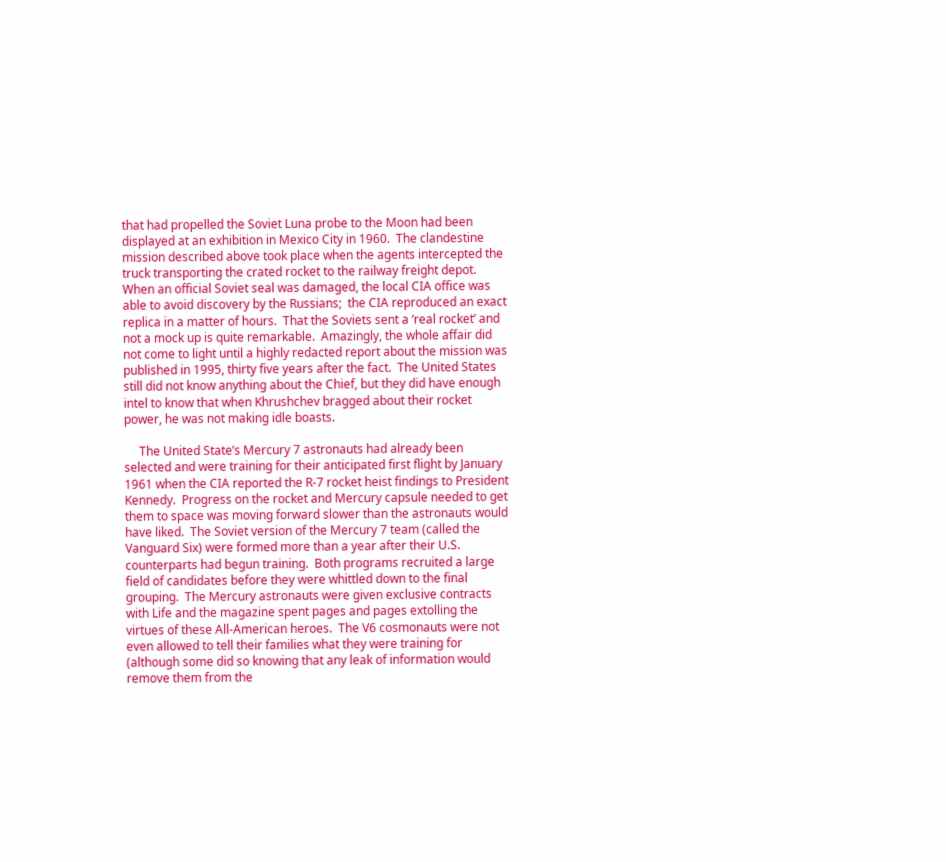that had propelled the Soviet Luna probe to the Moon had been displayed at an exhibition in Mexico City in 1960.  The clandestine mission described above took place when the agents intercepted the truck transporting the crated rocket to the railway freight depot.  When an official Soviet seal was damaged, the local CIA office was able to avoid discovery by the Russians;  the CIA reproduced an exact replica in a matter of hours.  That the Soviets sent a ‘real rocket’ and not a mock up is quite remarkable.  Amazingly, the whole affair did not come to light until a highly redacted report about the mission was published in 1995, thirty five years after the fact.  The United States still did not know anything about the Chief, but they did have enough intel to know that when Khrushchev bragged about their rocket power, he was not making idle boasts.

     The United State’s Mercury 7 astronauts had already been selected and were training for their anticipated first flight by January 1961 when the CIA reported the R-7 rocket heist findings to President Kennedy.  Progress on the rocket and Mercury capsule needed to get them to space was moving forward slower than the astronauts would have liked.  The Soviet version of the Mercury 7 team (called the Vanguard Six) were formed more than a year after their U.S. counterparts had begun training.  Both programs recruited a large field of candidates before they were whittled down to the final grouping.  The Mercury astronauts were given exclusive contracts with Life and the magazine spent pages and pages extolling the virtues of these All-American heroes.  The V6 cosmonauts were not even allowed to tell their families what they were training for (although some did so knowing that any leak of information would remove them from the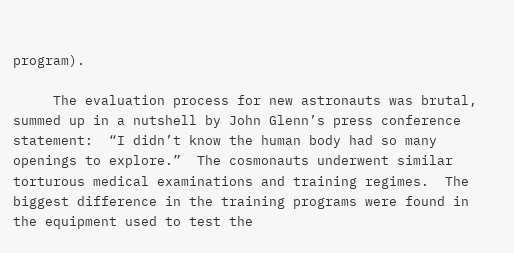program).

     The evaluation process for new astronauts was brutal, summed up in a nutshell by John Glenn’s press conference statement:  “I didn’t know the human body had so many openings to explore.”  The cosmonauts underwent similar torturous medical examinations and training regimes.  The biggest difference in the training programs were found in the equipment used to test the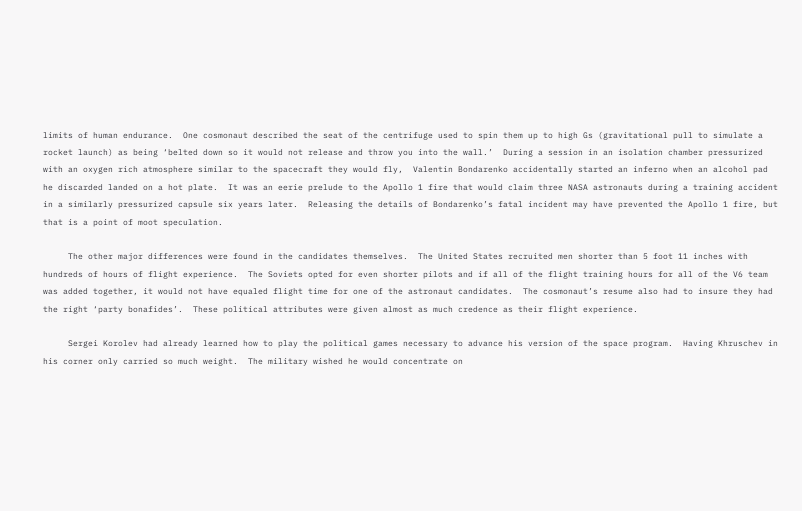limits of human endurance.  One cosmonaut described the seat of the centrifuge used to spin them up to high Gs (gravitational pull to simulate a rocket launch) as being ‘belted down so it would not release and throw you into the wall.’  During a session in an isolation chamber pressurized with an oxygen rich atmosphere similar to the spacecraft they would fly,  Valentin Bondarenko accidentally started an inferno when an alcohol pad he discarded landed on a hot plate.  It was an eerie prelude to the Apollo 1 fire that would claim three NASA astronauts during a training accident in a similarly pressurized capsule six years later.  Releasing the details of Bondarenko’s fatal incident may have prevented the Apollo 1 fire, but that is a point of moot speculation.

     The other major differences were found in the candidates themselves.  The United States recruited men shorter than 5 foot 11 inches with hundreds of hours of flight experience.  The Soviets opted for even shorter pilots and if all of the flight training hours for all of the V6 team was added together, it would not have equaled flight time for one of the astronaut candidates.  The cosmonaut’s resume also had to insure they had the right ‘party bonafides’.  These political attributes were given almost as much credence as their flight experience.

     Sergei Korolev had already learned how to play the political games necessary to advance his version of the space program.  Having Khruschev in his corner only carried so much weight.  The military wished he would concentrate on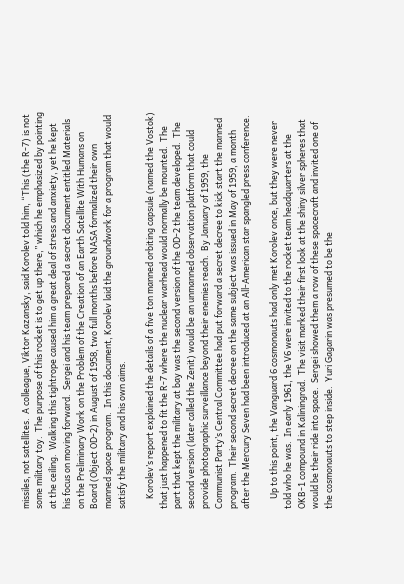missiles, not satellites.  A colleague, Viktor Kazansky, said Korolev told him, “This (the R-7) is not some military toy.  The purpose of this rocket is to get up there,” which he emphasized by pointing at the ceiling.  Walking this tightrope caused him a great deal of stress and anxiety, yet he kept his focus on moving forward.  Sergei and his team prepared a secret document entitled Materials on the Preliminary Work on the Problem of the Creation of an Earth Satellite With Humans on Board (Object OD-2) in August of 1958, two full months before NASA formalized their own manned space program.  In this document, Korolev laid the groundwork for a program that would satisfy the military and his own aims.

     Korolev’s report explained the details of a five ton manned orbiting capsule (named the Vostok) that just happened to fit the R-7 where the nuclear warhead would normally be mounted.  The part that kept the military at bay was the second version of the OD-2 the team developed.  The second version (later called the Zenit) would be an unmanned observation platform that could provide photographic surveillance beyond their enemies reach.  By January of 1959, the Communist Party’s Central Committee had put forward a secret decree to kick start the manned program.  Their second secret decree on the same subject was issued in May of 1959, a month after the Mercury Seven had been introduced at an All-American star spangled press conference.

     Up to this point, the Vanguard 6 cosmonauts had only met Korolev once, but they were never told who he was.  In early 1961, the V6 were invited to the rocket team headquarters at the OKB-1 compound in Kaliningrad.  The visit marked their first look at the shiny silver spheres that would be their ride into space.  Sergei showed them a row of these spacecraft and invited one of the cosmonauts to step inside.  Yuri Gagarin was presumed to be the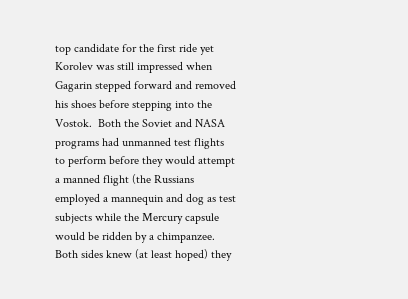top candidate for the first ride yet Korolev was still impressed when Gagarin stepped forward and removed his shoes before stepping into the Vostok.  Both the Soviet and NASA programs had unmanned test flights to perform before they would attempt a manned flight (the Russians employed a mannequin and dog as test subjects while the Mercury capsule would be ridden by a chimpanzee.  Both sides knew (at least hoped) they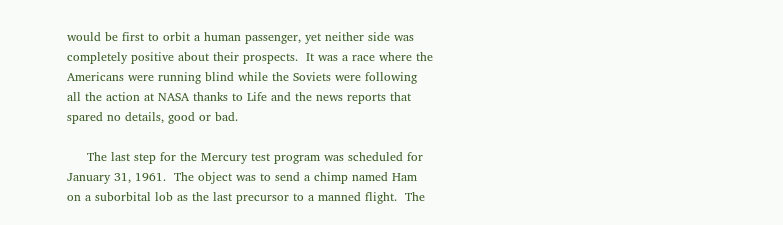would be first to orbit a human passenger, yet neither side was completely positive about their prospects.  It was a race where the Americans were running blind while the Soviets were following all the action at NASA thanks to Life and the news reports that spared no details, good or bad.

     The last step for the Mercury test program was scheduled for January 31, 1961.  The object was to send a chimp named Ham on a suborbital lob as the last precursor to a manned flight.  The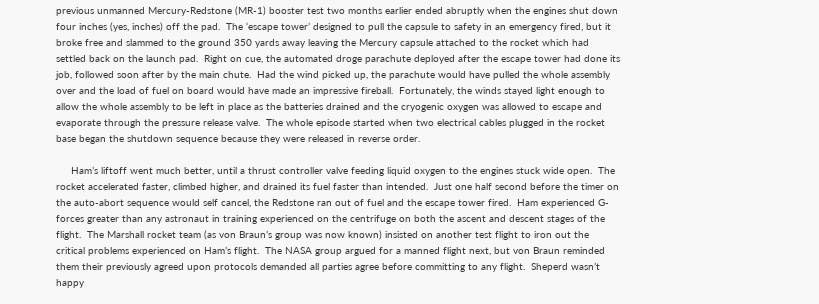previous unmanned Mercury-Redstone (MR-1) booster test two months earlier ended abruptly when the engines shut down four inches (yes, inches) off the pad.  The ‘escape tower’ designed to pull the capsule to safety in an emergency fired, but it broke free and slammed to the ground 350 yards away leaving the Mercury capsule attached to the rocket which had settled back on the launch pad.  Right on cue, the automated droge parachute deployed after the escape tower had done its job, followed soon after by the main chute.  Had the wind picked up, the parachute would have pulled the whole assembly over and the load of fuel on board would have made an impressive fireball.  Fortunately, the winds stayed light enough to allow the whole assembly to be left in place as the batteries drained and the cryogenic oxygen was allowed to escape and evaporate through the pressure release valve.  The whole episode started when two electrical cables plugged in the rocket base began the shutdown sequence because they were released in reverse order.

     Ham’s liftoff went much better, until a thrust controller valve feeding liquid oxygen to the engines stuck wide open.  The rocket accelerated faster, climbed higher, and drained its fuel faster than intended.  Just one half second before the timer on the auto-abort sequence would self cancel, the Redstone ran out of fuel and the escape tower fired.  Ham experienced G-forces greater than any astronaut in training experienced on the centrifuge on both the ascent and descent stages of the flight.  The Marshall rocket team (as von Braun’s group was now known) insisted on another test flight to iron out the critical problems experienced on Ham’s flight.  The NASA group argued for a manned flight next, but von Braun reminded them their previously agreed upon protocols demanded all parties agree before committing to any flight.  Sheperd wasn’t happy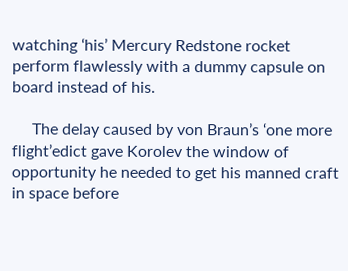watching ‘his’ Mercury Redstone rocket perform flawlessly with a dummy capsule on board instead of his.

     The delay caused by von Braun’s ‘one more flight’edict gave Korolev the window of opportunity he needed to get his manned craft in space before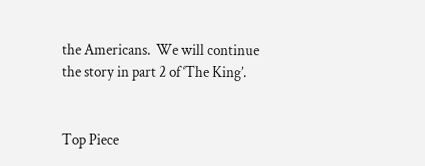the Americans.  We will continue the story in part 2 of ‘The King’.


Top Piece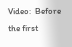Video:  Before the first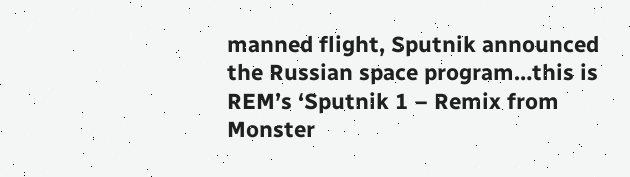manned flight, Sputnik announced the Russian space program…this is REM’s ‘Sputnik 1 – Remix from Monster